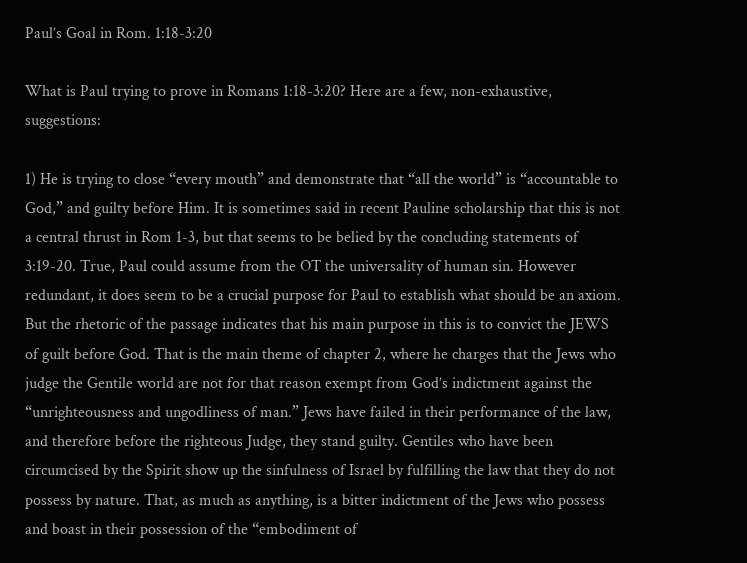Paul’s Goal in Rom. 1:18-3:20

What is Paul trying to prove in Romans 1:18-3:20? Here are a few, non-exhaustive, suggestions:

1) He is trying to close “every mouth” and demonstrate that “all the world” is “accountable to God,” and guilty before Him. It is sometimes said in recent Pauline scholarship that this is not a central thrust in Rom 1-3, but that seems to be belied by the concluding statements of 3:19-20. True, Paul could assume from the OT the universality of human sin. However redundant, it does seem to be a crucial purpose for Paul to establish what should be an axiom. But the rhetoric of the passage indicates that his main purpose in this is to convict the JEWS of guilt before God. That is the main theme of chapter 2, where he charges that the Jews who judge the Gentile world are not for that reason exempt from God’s indictment against the “unrighteousness and ungodliness of man.” Jews have failed in their performance of the law, and therefore before the righteous Judge, they stand guilty. Gentiles who have been circumcised by the Spirit show up the sinfulness of Israel by fulfilling the law that they do not possess by nature. That, as much as anything, is a bitter indictment of the Jews who possess and boast in their possession of the “embodiment of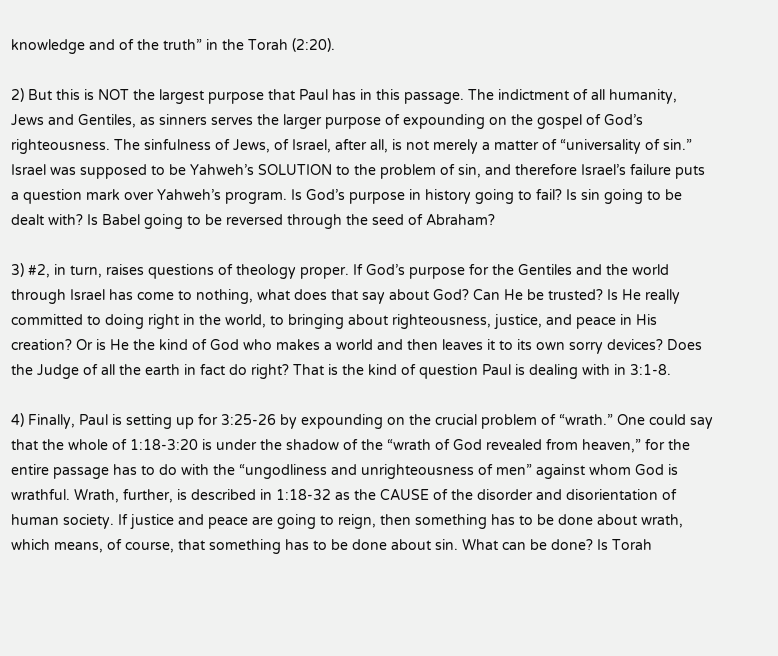knowledge and of the truth” in the Torah (2:20).

2) But this is NOT the largest purpose that Paul has in this passage. The indictment of all humanity, Jews and Gentiles, as sinners serves the larger purpose of expounding on the gospel of God’s righteousness. The sinfulness of Jews, of Israel, after all, is not merely a matter of “universality of sin.” Israel was supposed to be Yahweh’s SOLUTION to the problem of sin, and therefore Israel’s failure puts a question mark over Yahweh’s program. Is God’s purpose in history going to fail? Is sin going to be dealt with? Is Babel going to be reversed through the seed of Abraham?

3) #2, in turn, raises questions of theology proper. If God’s purpose for the Gentiles and the world through Israel has come to nothing, what does that say about God? Can He be trusted? Is He really committed to doing right in the world, to bringing about righteousness, justice, and peace in His creation? Or is He the kind of God who makes a world and then leaves it to its own sorry devices? Does the Judge of all the earth in fact do right? That is the kind of question Paul is dealing with in 3:1-8.

4) Finally, Paul is setting up for 3:25-26 by expounding on the crucial problem of “wrath.” One could say that the whole of 1:18-3:20 is under the shadow of the “wrath of God revealed from heaven,” for the entire passage has to do with the “ungodliness and unrighteousness of men” against whom God is wrathful. Wrath, further, is described in 1:18-32 as the CAUSE of the disorder and disorientation of human society. If justice and peace are going to reign, then something has to be done about wrath, which means, of course, that something has to be done about sin. What can be done? Is Torah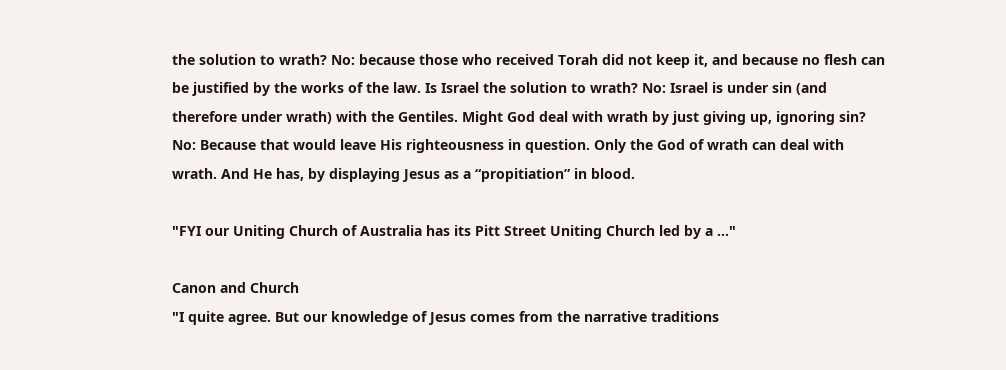the solution to wrath? No: because those who received Torah did not keep it, and because no flesh can be justified by the works of the law. Is Israel the solution to wrath? No: Israel is under sin (and therefore under wrath) with the Gentiles. Might God deal with wrath by just giving up, ignoring sin? No: Because that would leave His righteousness in question. Only the God of wrath can deal with wrath. And He has, by displaying Jesus as a “propitiation” in blood.

"FYI our Uniting Church of Australia has its Pitt Street Uniting Church led by a ..."

Canon and Church
"I quite agree. But our knowledge of Jesus comes from the narrative traditions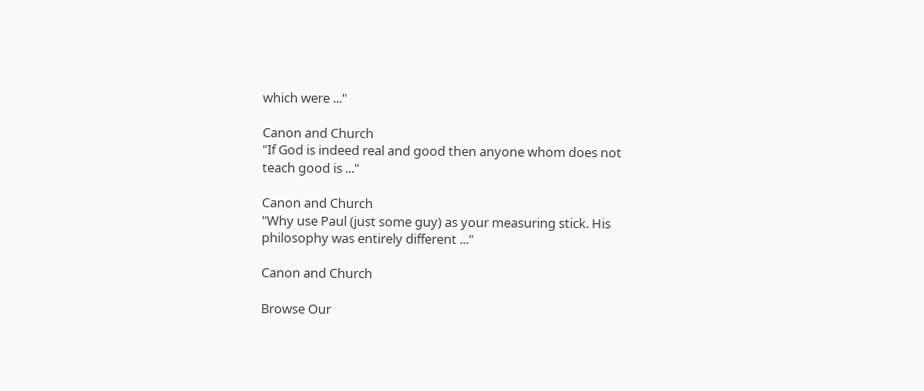which were ..."

Canon and Church
"If God is indeed real and good then anyone whom does not teach good is ..."

Canon and Church
"Why use Paul (just some guy) as your measuring stick. His philosophy was entirely different ..."

Canon and Church

Browse Our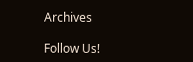Archives

Follow Us!